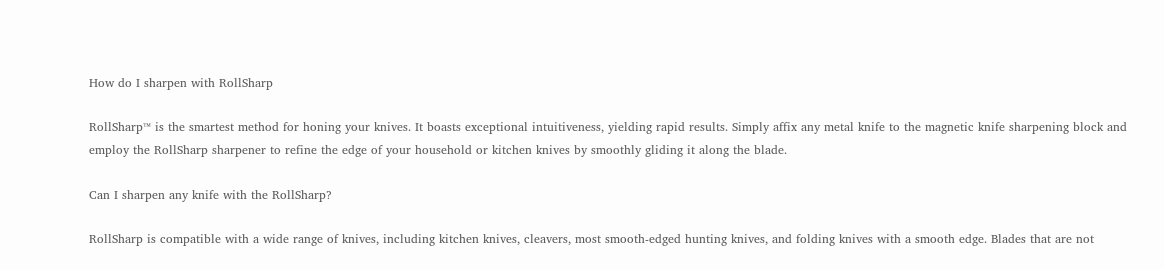How do I sharpen with RollSharp

RollSharp™ is the smartest method for honing your knives. It boasts exceptional intuitiveness, yielding rapid results. Simply affix any metal knife to the magnetic knife sharpening block and employ the RollSharp sharpener to refine the edge of your household or kitchen knives by smoothly gliding it along the blade.

Can I sharpen any knife with the RollSharp?

RollSharp is compatible with a wide range of knives, including kitchen knives, cleavers, most smooth-edged hunting knives, and folding knives with a smooth edge. Blades that are not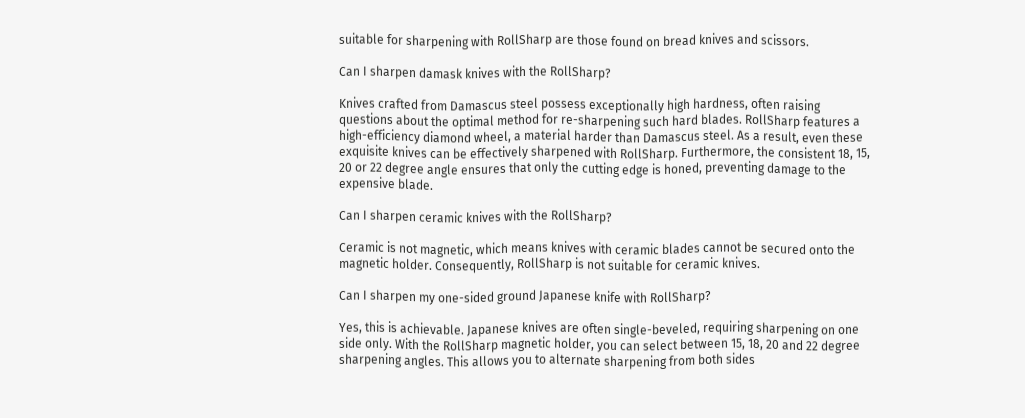suitable for sharpening with RollSharp are those found on bread knives and scissors.

Can I sharpen damask knives with the RollSharp?

Knives crafted from Damascus steel possess exceptionally high hardness, often raising questions about the optimal method for re-sharpening such hard blades. RollSharp features a high-efficiency diamond wheel, a material harder than Damascus steel. As a result, even these exquisite knives can be effectively sharpened with RollSharp. Furthermore, the consistent 18, 15, 20 or 22 degree angle ensures that only the cutting edge is honed, preventing damage to the expensive blade.

Can I sharpen ceramic knives with the RollSharp?

Ceramic is not magnetic, which means knives with ceramic blades cannot be secured onto the magnetic holder. Consequently, RollSharp is not suitable for ceramic knives.

Can I sharpen my one-sided ground Japanese knife with RollSharp?

Yes, this is achievable. Japanese knives are often single-beveled, requiring sharpening on one side only. With the RollSharp magnetic holder, you can select between 15, 18, 20 and 22 degree sharpening angles. This allows you to alternate sharpening from both sides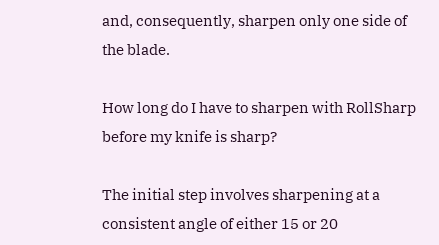and, consequently, sharpen only one side of the blade.

How long do I have to sharpen with RollSharp before my knife is sharp?

The initial step involves sharpening at a consistent angle of either 15 or 20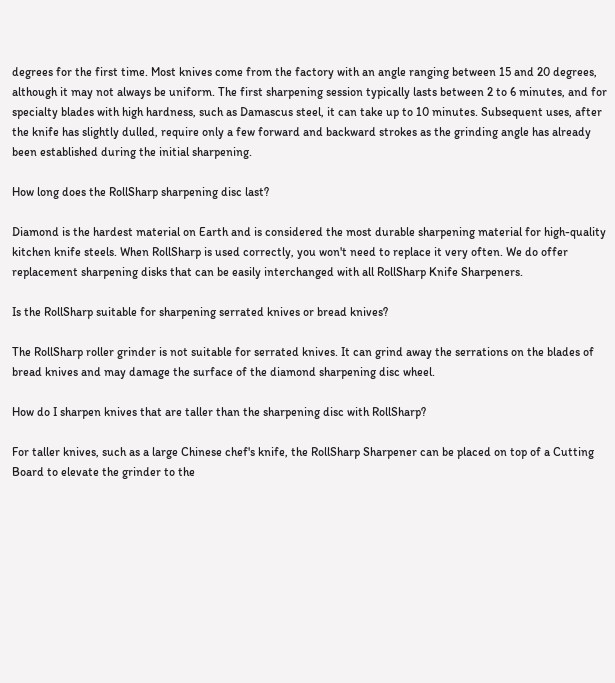degrees for the first time. Most knives come from the factory with an angle ranging between 15 and 20 degrees, although it may not always be uniform. The first sharpening session typically lasts between 2 to 6 minutes, and for specialty blades with high hardness, such as Damascus steel, it can take up to 10 minutes. Subsequent uses, after the knife has slightly dulled, require only a few forward and backward strokes as the grinding angle has already been established during the initial sharpening.

How long does the RollSharp sharpening disc last?

Diamond is the hardest material on Earth and is considered the most durable sharpening material for high-quality kitchen knife steels. When RollSharp is used correctly, you won't need to replace it very often. We do offer replacement sharpening disks that can be easily interchanged with all RollSharp Knife Sharpeners.

Is the RollSharp suitable for sharpening serrated knives or bread knives?

The RollSharp roller grinder is not suitable for serrated knives. It can grind away the serrations on the blades of bread knives and may damage the surface of the diamond sharpening disc wheel.

How do I sharpen knives that are taller than the sharpening disc with RollSharp?

For taller knives, such as a large Chinese chef's knife, the RollSharp Sharpener can be placed on top of a Cutting Board to elevate the grinder to the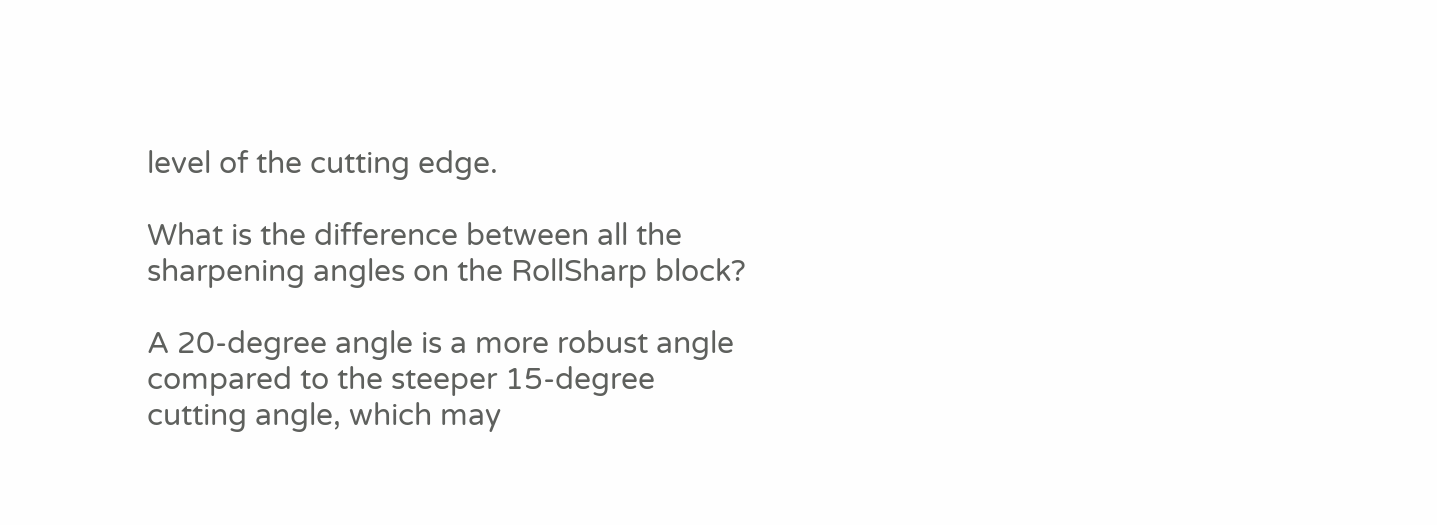level of the cutting edge.

What is the difference between all the sharpening angles on the RollSharp block?

A 20-degree angle is a more robust angle compared to the steeper 15-degree cutting angle, which may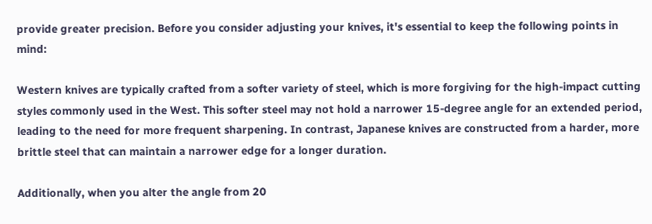provide greater precision. Before you consider adjusting your knives, it's essential to keep the following points in mind:

Western knives are typically crafted from a softer variety of steel, which is more forgiving for the high-impact cutting styles commonly used in the West. This softer steel may not hold a narrower 15-degree angle for an extended period, leading to the need for more frequent sharpening. In contrast, Japanese knives are constructed from a harder, more brittle steel that can maintain a narrower edge for a longer duration.

Additionally, when you alter the angle from 20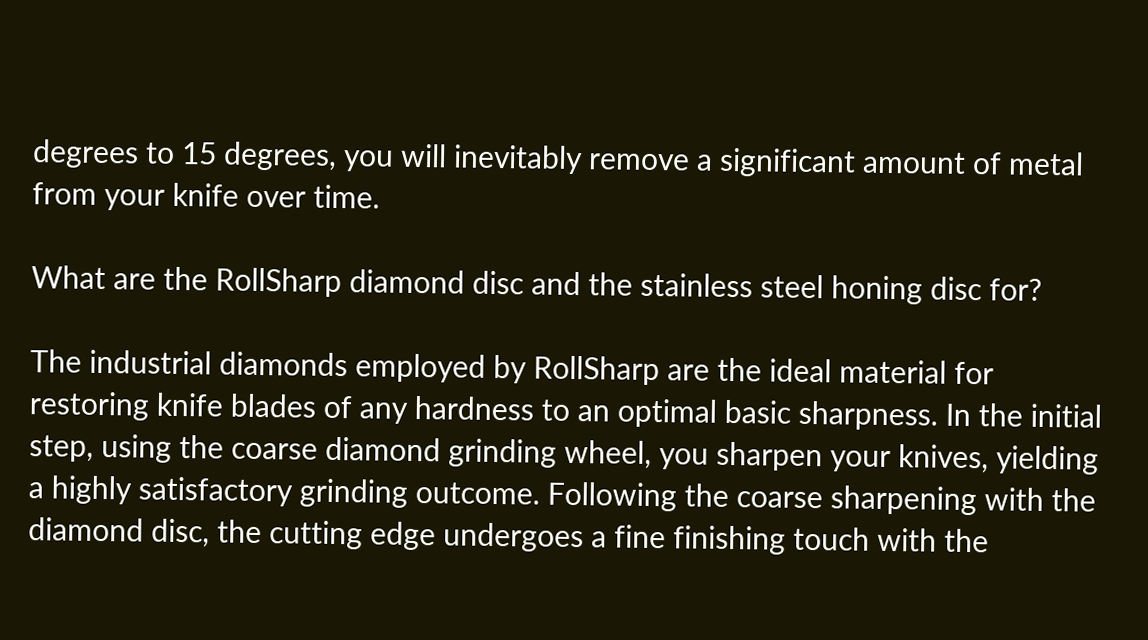degrees to 15 degrees, you will inevitably remove a significant amount of metal from your knife over time.

What are the RollSharp diamond disc and the stainless steel honing disc for?

The industrial diamonds employed by RollSharp are the ideal material for restoring knife blades of any hardness to an optimal basic sharpness. In the initial step, using the coarse diamond grinding wheel, you sharpen your knives, yielding a highly satisfactory grinding outcome. Following the coarse sharpening with the diamond disc, the cutting edge undergoes a fine finishing touch with the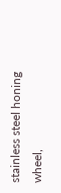stainless steel honing wheel,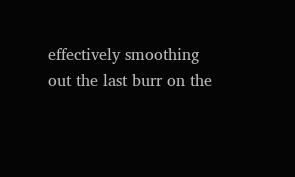effectively smoothing out the last burr on the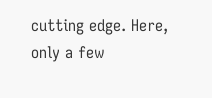cutting edge. Here, only a few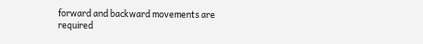forward and backward movements are required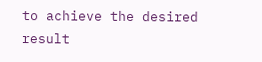to achieve the desired result